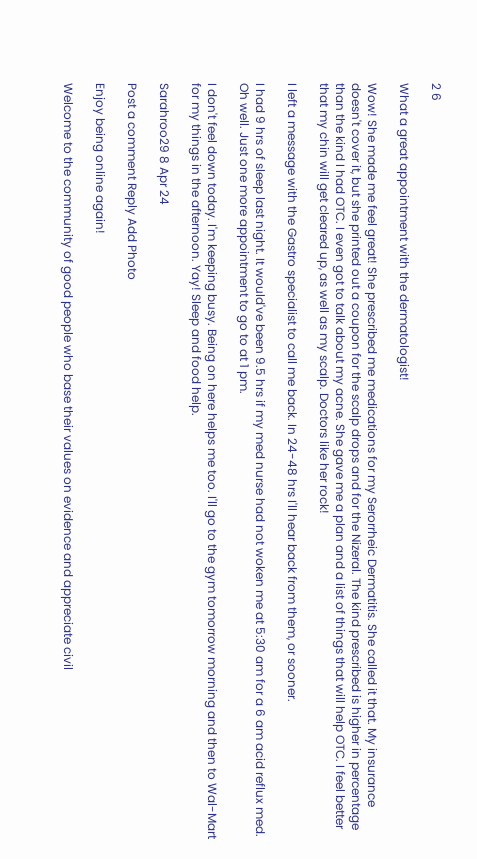2 6

What a great appointment with the dermatologist!

Wow! She made me feel great! She prescribed me medications for my Serorrheic Dermatitis. She called it that. My insurance doesn't cover it, but she printed out a coupon for the scalp drops and for the Nizeral. The kind prescribed is higher in percentage than the kind I had OTC. I even got to talk about my acne. She gave me a plan and a list of things that will help OTC. I feel better that my chin will get cleared up, as well as my scalp. Doctors like her rock!

I left a message with the Gastro specialist to call me back. In 24-48 hrs I'll hear back from them, or sooner.

I had 9 hrs of sleep last night. It would've been 9.5 hrs if my med nurse had not woken me at 5:30 am for a 6 am acid reflux med. Oh well. Just one more appointment to go to at 1 pm.

I don't feel down today. I'm keeping busy. Being on here helps me too. I'll go to the gym tomorrow morning and then to Wal-Mart for my things in the afternoon. Yay! Sleep and food help.

Sarahroo29 8 Apr 24

Post a comment Reply Add Photo

Enjoy being online again!

Welcome to the community of good people who base their values on evidence and appreciate civil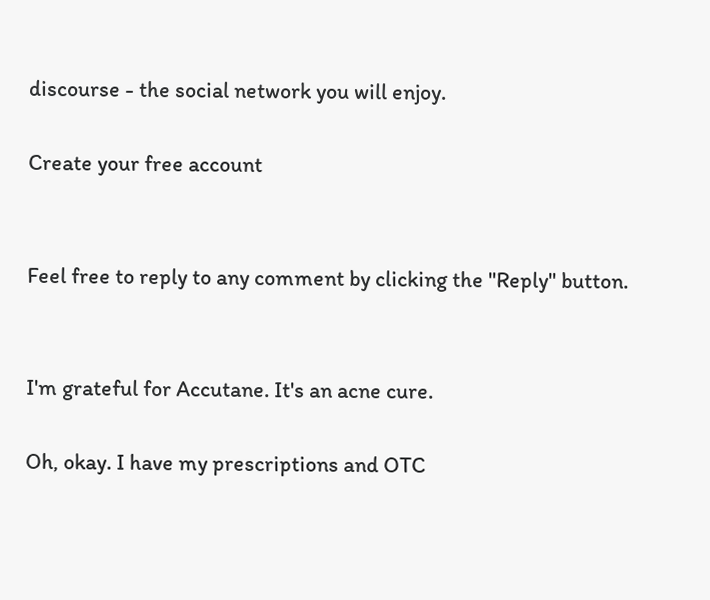discourse - the social network you will enjoy.

Create your free account


Feel free to reply to any comment by clicking the "Reply" button.


I'm grateful for Accutane. It's an acne cure.

Oh, okay. I have my prescriptions and OTC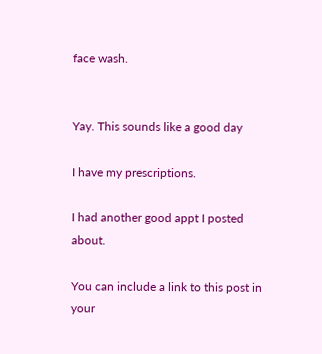face wash.


Yay. This sounds like a good day

I have my prescriptions.

I had another good appt I posted about.

You can include a link to this post in your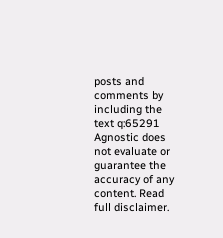posts and comments by including the text q:65291
Agnostic does not evaluate or guarantee the accuracy of any content. Read full disclaimer.